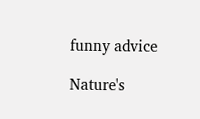funny advice

Nature's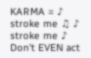KARMA = ♪ stroke me ♫ ♪ stroke me ♪ Don't EVEN act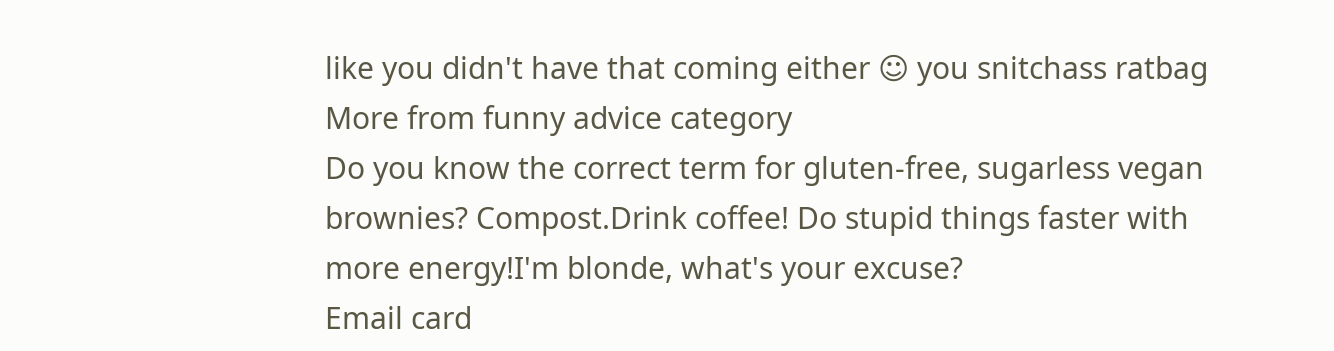like you didn't have that coming either ☺ you snitchass ratbag
More from funny advice category
Do you know the correct term for gluten-free, sugarless vegan brownies? Compost.Drink coffee! Do stupid things faster with more energy!I'm blonde, what's your excuse?
Email card